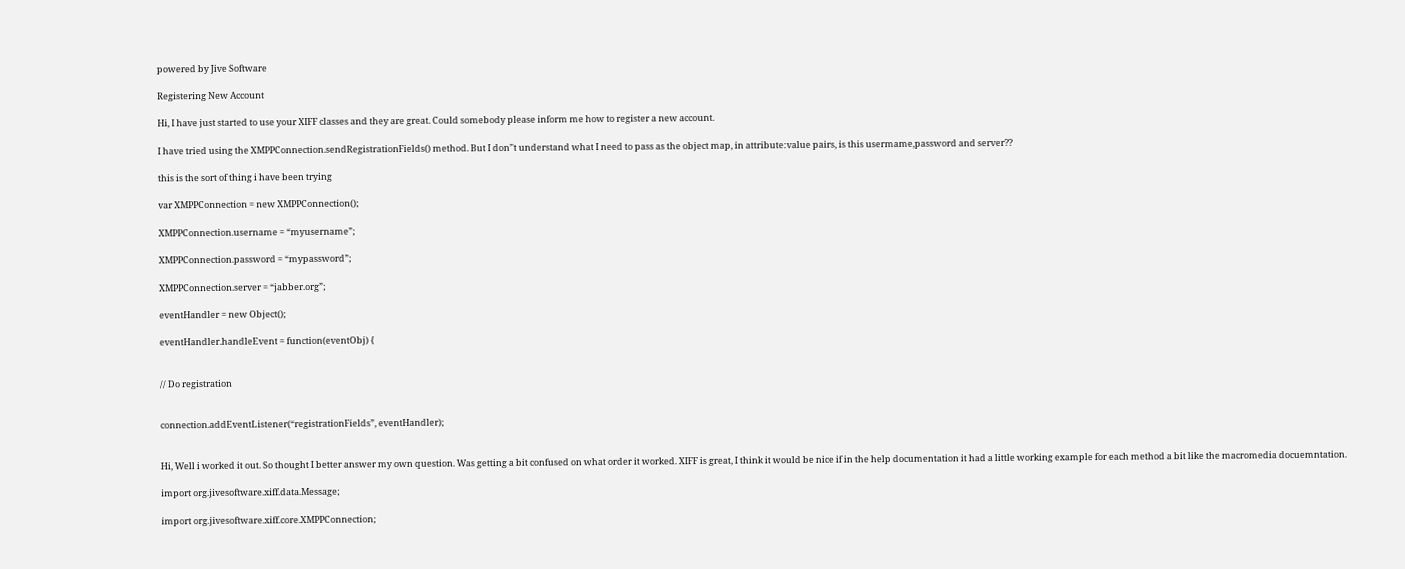powered by Jive Software

Registering New Account

Hi, I have just started to use your XIFF classes and they are great. Could somebody please inform me how to register a new account.

I have tried using the XMPPConnection.sendRegistrationFields() method. But I don’'t understand what I need to pass as the object map, in attribute:value pairs, is this usermame,password and server??

this is the sort of thing i have been trying

var XMPPConnection = new XMPPConnection();

XMPPConnection.username = “myusername”;

XMPPConnection.password = “mypassword”;

XMPPConnection.server = “jabber.org”;

eventHandler = new Object();

eventHandler.handleEvent = function(eventObj) {


// Do registration


connection.addEventListener(“registrationFields”, eventHandler);


Hi, Well i worked it out. So thought I better answer my own question. Was getting a bit confused on what order it worked. XIFF is great, I think it would be nice if in the help documentation it had a little working example for each method a bit like the macromedia docuemntation.

import org.jivesoftware.xiff.data.Message;

import org.jivesoftware.xiff.core.XMPPConnection;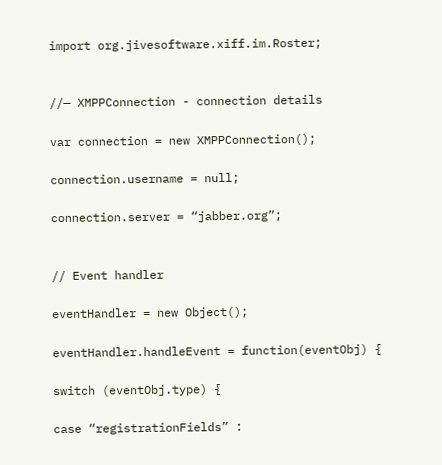import org.jivesoftware.xiff.im.Roster;


//— XMPPConnection - connection details

var connection = new XMPPConnection();

connection.username = null;

connection.server = “jabber.org”;


// Event handler

eventHandler = new Object();

eventHandler.handleEvent = function(eventObj) {

switch (eventObj.type) {

case “registrationFields” :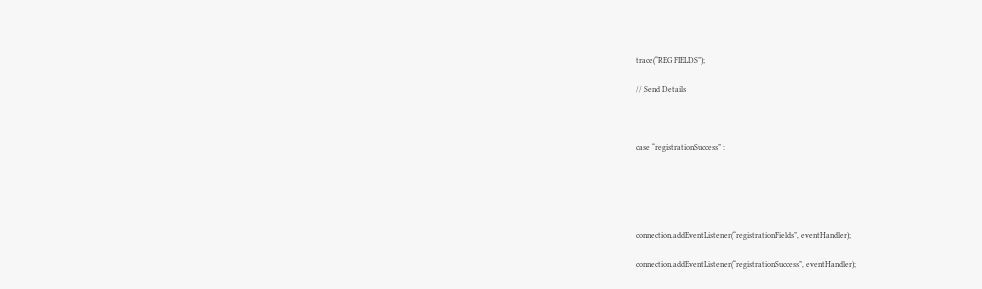trace(“REG FIELDS”);

// Send Details



case “registrationSuccess” :





connection.addEventListener(“registrationFields”, eventHandler);

connection.addEventListener(“registrationSuccess”, eventHandler);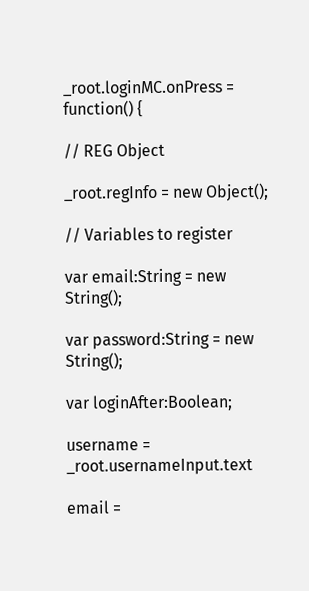_root.loginMC.onPress = function() {

// REG Object

_root.regInfo = new Object();

// Variables to register

var email:String = new String();

var password:String = new String();

var loginAfter:Boolean;

username = _root.usernameInput.text

email =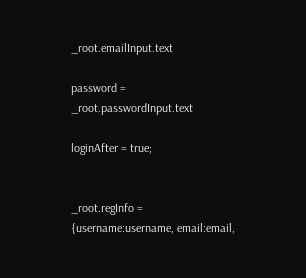_root.emailInput.text

password = _root.passwordInput.text

loginAfter = true;


_root.regInfo = {username:username, email:email,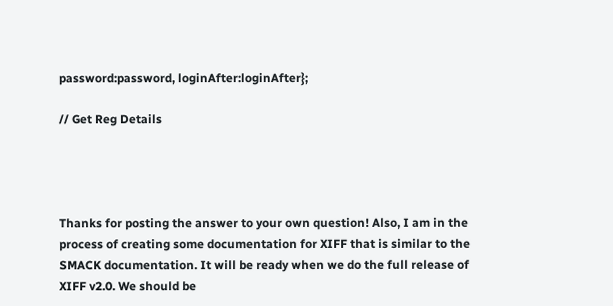password:password, loginAfter:loginAfter};

// Get Reg Details




Thanks for posting the answer to your own question! Also, I am in the process of creating some documentation for XIFF that is similar to the SMACK documentation. It will be ready when we do the full release of XIFF v2.0. We should be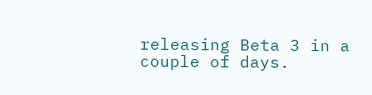releasing Beta 3 in a couple of days.